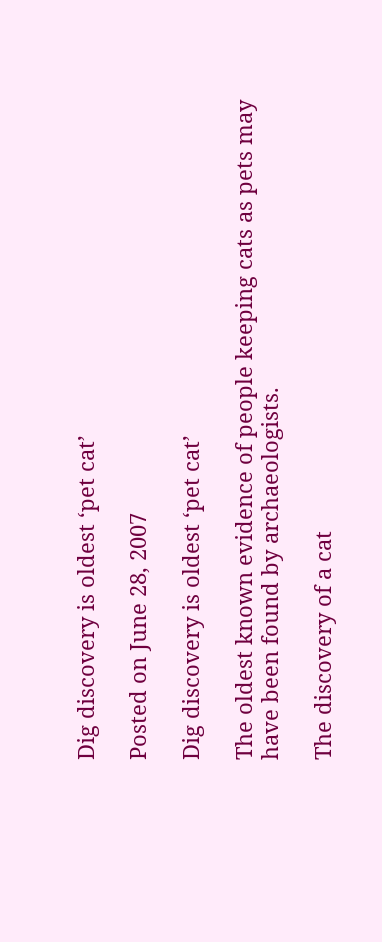Dig discovery is oldest ‘pet cat’

Posted on June 28, 2007

Dig discovery is oldest ‘pet cat’

The oldest known evidence of people keeping cats as pets may have been found by archaeologists.

The discovery of a cat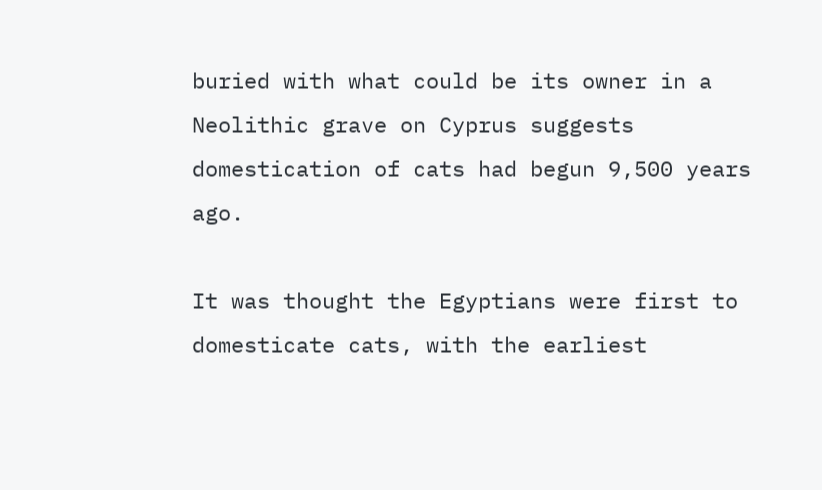buried with what could be its owner in a Neolithic grave on Cyprus suggests domestication of cats had begun 9,500 years ago.

It was thought the Egyptians were first to domesticate cats, with the earliest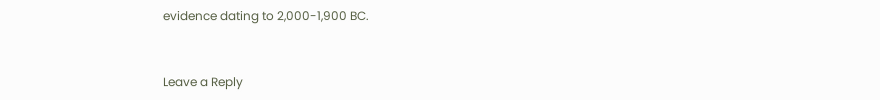evidence dating to 2,000-1,900 BC.


Leave a Reply